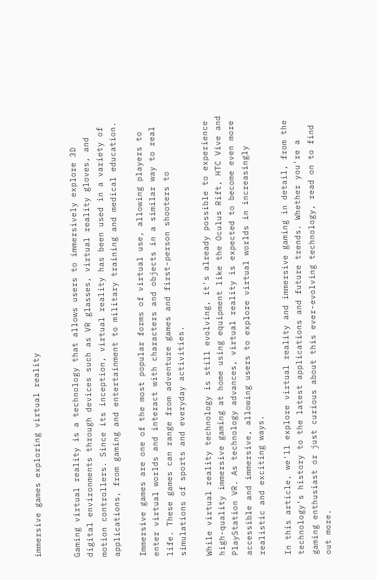immersive games exploring virtual reality


Gaming virtual reality is a technology that allows users to immersively explore 3D digital environments through devices such as VR glasses, virtual reality gloves, and motion controllers. Since its inception, virtual reality has been used in a variety of applications, from gaming and entertainment to military training and medical education.

Immersive games are one of the most popular forms of virtual use, allowing players to enter virtual worlds and interact with characters and objects in a similar way to real life. These games can range from adventure games and first-person shooters to simulations of sports and everyday activities.

While virtual reality technology is still evolving, it's already possible to experience high-quality immersive gaming at home using equipment like the Oculus Rift, HTC Vive and PlayStation VR. As technology advances, virtual reality is expected to become even more accessible and immersive, allowing users to explore virtual worlds in increasingly realistic and exciting ways.

In this article, we'll explore virtual reality and immersive gaming in detail, from the technology's history to the latest applications and future trends. Whether you're a gaming enthusiast or just curious about this ever-evolving technology, read on to find out more.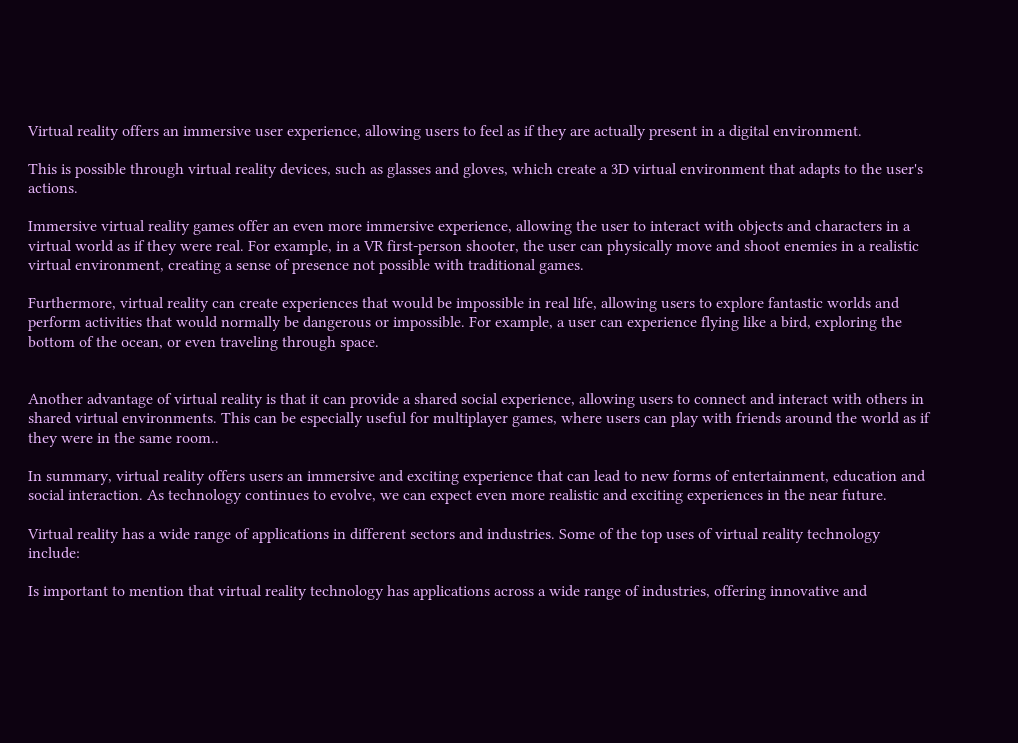Virtual reality offers an immersive user experience, allowing users to feel as if they are actually present in a digital environment.

This is possible through virtual reality devices, such as glasses and gloves, which create a 3D virtual environment that adapts to the user's actions.

Immersive virtual reality games offer an even more immersive experience, allowing the user to interact with objects and characters in a virtual world as if they were real. For example, in a VR first-person shooter, the user can physically move and shoot enemies in a realistic virtual environment, creating a sense of presence not possible with traditional games.

Furthermore, virtual reality can create experiences that would be impossible in real life, allowing users to explore fantastic worlds and perform activities that would normally be dangerous or impossible. For example, a user can experience flying like a bird, exploring the bottom of the ocean, or even traveling through space.


Another advantage of virtual reality is that it can provide a shared social experience, allowing users to connect and interact with others in shared virtual environments. This can be especially useful for multiplayer games, where users can play with friends around the world as if they were in the same room..

In summary, virtual reality offers users an immersive and exciting experience that can lead to new forms of entertainment, education and social interaction. As technology continues to evolve, we can expect even more realistic and exciting experiences in the near future.

Virtual reality has a wide range of applications in different sectors and industries. Some of the top uses of virtual reality technology include:

Is important to mention that virtual reality technology has applications across a wide range of industries, offering innovative and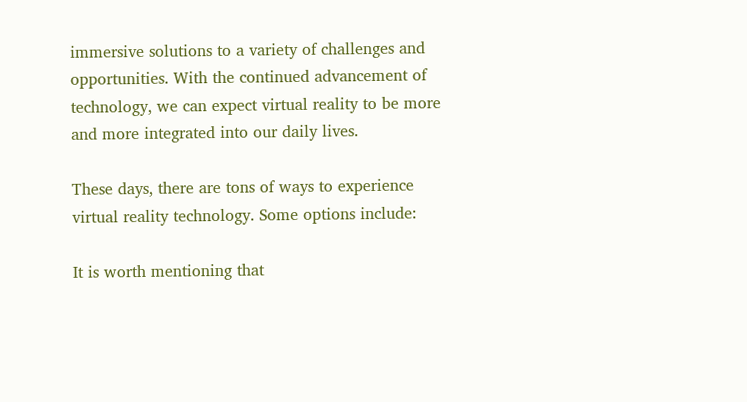immersive solutions to a variety of challenges and opportunities. With the continued advancement of technology, we can expect virtual reality to be more and more integrated into our daily lives.

These days, there are tons of ways to experience virtual reality technology. Some options include:

It is worth mentioning that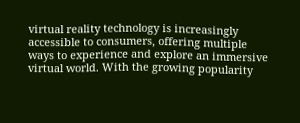virtual reality technology is increasingly accessible to consumers, offering multiple ways to experience and explore an immersive virtual world. With the growing popularity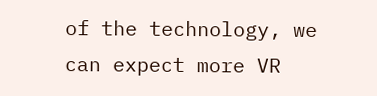of the technology, we can expect more VR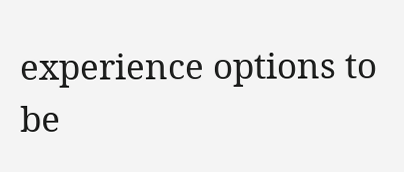experience options to be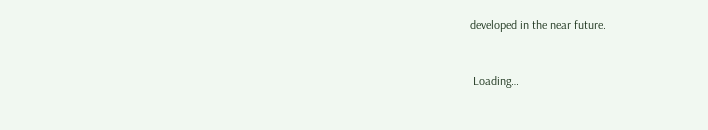developed in the near future.


 Loading…